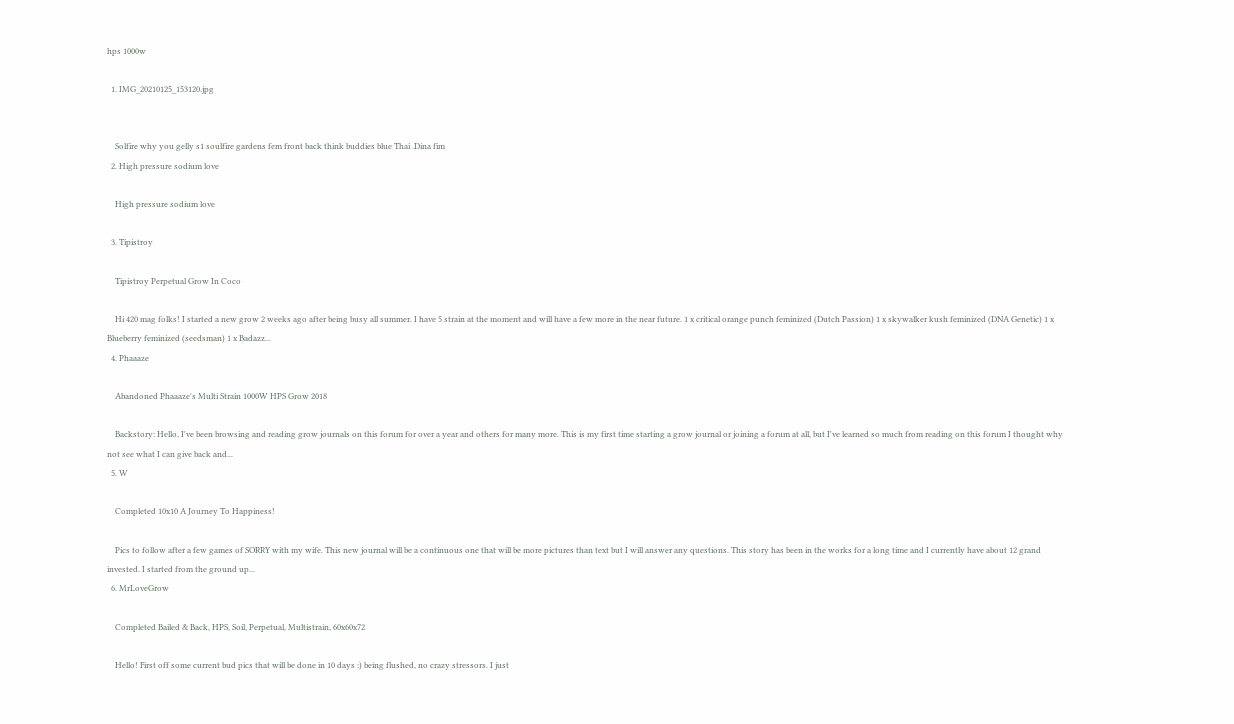hps 1000w

  1. IMG_20210125_153120.jpg


    Solfire why you gelly s1 soulfire gardens fem front back think buddies blue Thai .Dina fim
  2. High pressure sodium love

    High pressure sodium love

  3. Tipistroy

    Tipistroy Perpetual Grow In Coco

    Hi 420 mag folks! I started a new grow 2 weeks ago after being busy all summer. I have 5 strain at the moment and will have a few more in the near future. 1 x critical orange punch feminized (Dutch Passion) 1 x skywalker kush feminized (DNA Genetic) 1 x Blueberry feminized (seedsman) 1 x Badazz...
  4. Phaaaze

    Abandoned Phaaaze's Multi Strain 1000W HPS Grow 2018

    Backstory: Hello, I've been browsing and reading grow journals on this forum for over a year and others for many more. This is my first time starting a grow journal or joining a forum at all, but I've learned so much from reading on this forum I thought why not see what I can give back and...
  5. W

    Completed 10x10 A Journey To Happiness!

    Pics to follow after a few games of SORRY with my wife. This new journal will be a continuous one that will be more pictures than text but I will answer any questions. This story has been in the works for a long time and I currently have about 12 grand invested. I started from the ground up...
  6. MrLoveGrow

    Completed Bailed & Back, HPS, Soil, Perpetual, Multistrain, 60x60x72

    Hello! First off some current bud pics that will be done in 10 days :) being flushed, no crazy stressors. I just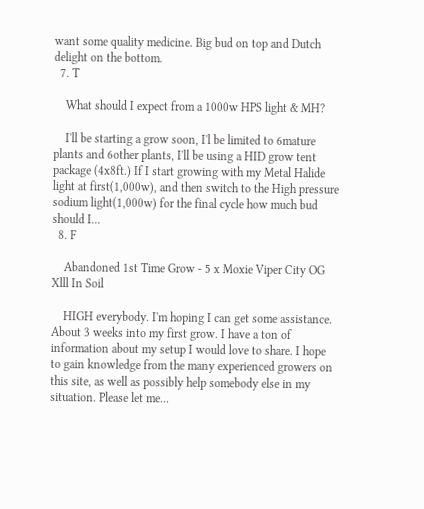want some quality medicine. Big bud on top and Dutch delight on the bottom.
  7. T

    What should I expect from a 1000w HPS light & MH?

    I'll be starting a grow soon, I'l be limited to 6mature plants and 6other plants, I'll be using a HID grow tent package (4x8ft.) If I start growing with my Metal Halide light at first(1,000w), and then switch to the High pressure sodium light(1,000w) for the final cycle how much bud should I...
  8. F

    Abandoned 1st Time Grow - 5 x Moxie Viper City OG Xlll In Soil

    HIGH everybody. I'm hoping I can get some assistance. About 3 weeks into my first grow. I have a ton of information about my setup I would love to share. I hope to gain knowledge from the many experienced growers on this site, as well as possibly help somebody else in my situation. Please let me...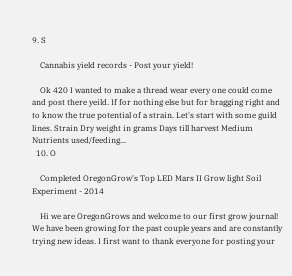9. S

    Cannabis yield records - Post your yield!

    Ok 420 I wanted to make a thread wear every one could come and post there yeild. If for nothing else but for bragging right and to know the true potential of a strain. Let's start with some guild lines. Strain Dry weight in grams Days till harvest Medium Nutrients used/feeding...
  10. O

    Completed OregonGrow's Top LED Mars II Grow light Soil Experiment - 2014

    Hi we are OregonGrows and welcome to our first grow journal! We have been growing for the past couple years and are constantly trying new ideas. I first want to thank everyone for posting your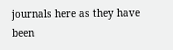journals here as they have been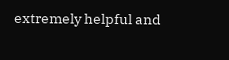extremely helpful and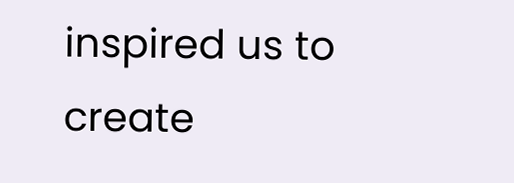inspired us to create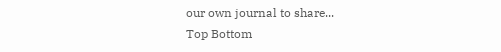our own journal to share...
Top Bottom